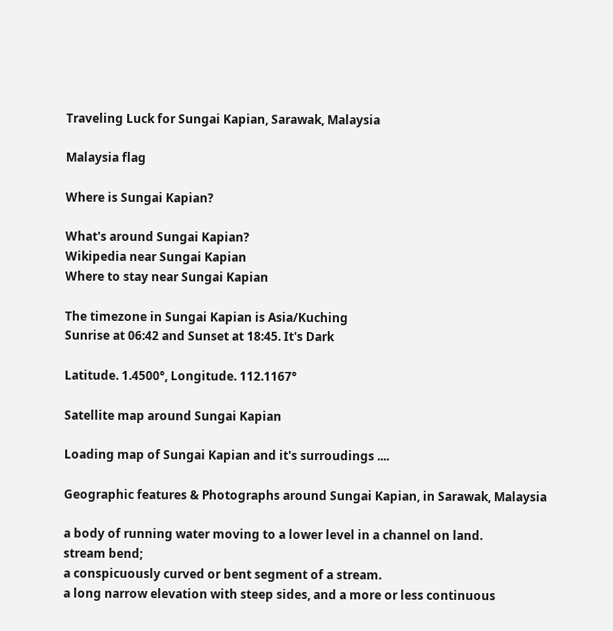Traveling Luck for Sungai Kapian, Sarawak, Malaysia

Malaysia flag

Where is Sungai Kapian?

What's around Sungai Kapian?
Wikipedia near Sungai Kapian
Where to stay near Sungai Kapian

The timezone in Sungai Kapian is Asia/Kuching
Sunrise at 06:42 and Sunset at 18:45. It's Dark

Latitude. 1.4500°, Longitude. 112.1167°

Satellite map around Sungai Kapian

Loading map of Sungai Kapian and it's surroudings ....

Geographic features & Photographs around Sungai Kapian, in Sarawak, Malaysia

a body of running water moving to a lower level in a channel on land.
stream bend;
a conspicuously curved or bent segment of a stream.
a long narrow elevation with steep sides, and a more or less continuous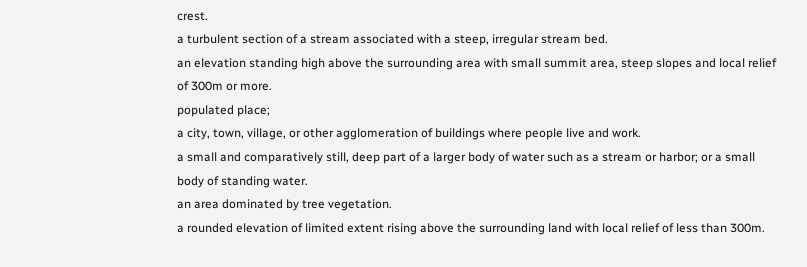crest.
a turbulent section of a stream associated with a steep, irregular stream bed.
an elevation standing high above the surrounding area with small summit area, steep slopes and local relief of 300m or more.
populated place;
a city, town, village, or other agglomeration of buildings where people live and work.
a small and comparatively still, deep part of a larger body of water such as a stream or harbor; or a small body of standing water.
an area dominated by tree vegetation.
a rounded elevation of limited extent rising above the surrounding land with local relief of less than 300m.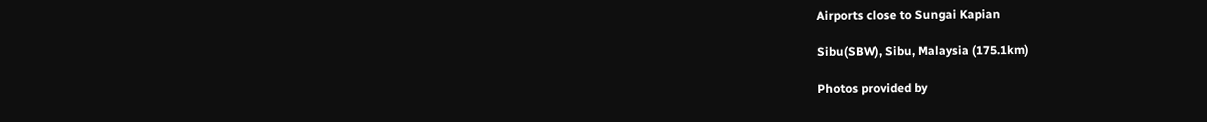Airports close to Sungai Kapian

Sibu(SBW), Sibu, Malaysia (175.1km)

Photos provided by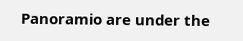Panoramio are under the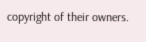copyright of their owners.